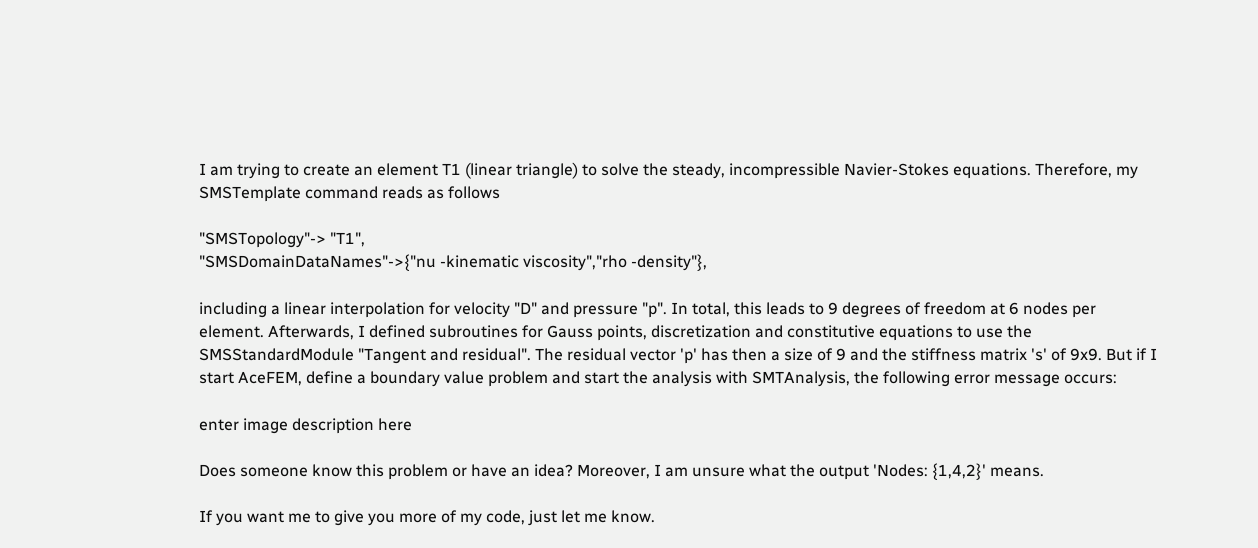I am trying to create an element T1 (linear triangle) to solve the steady, incompressible Navier-Stokes equations. Therefore, my SMSTemplate command reads as follows

"SMSTopology"-> "T1",
"SMSDomainDataNames"->{"nu -kinematic viscosity","rho -density"},

including a linear interpolation for velocity "D" and pressure "p". In total, this leads to 9 degrees of freedom at 6 nodes per element. Afterwards, I defined subroutines for Gauss points, discretization and constitutive equations to use the SMSStandardModule "Tangent and residual". The residual vector 'p' has then a size of 9 and the stiffness matrix 's' of 9x9. But if I start AceFEM, define a boundary value problem and start the analysis with SMTAnalysis, the following error message occurs:

enter image description here

Does someone know this problem or have an idea? Moreover, I am unsure what the output 'Nodes: {1,4,2}' means.

If you want me to give you more of my code, just let me know.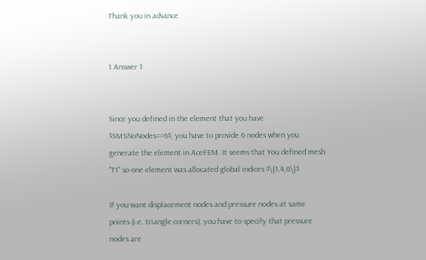Thank you in advance


1 Answer 1


Since you defined in the element that you have $SMSNoNodes==6$, you have to provide 6 nodes when you generate the element in AceFEM. It seems that You defined mesh "T1" so one element was allocated global indices $\{1,4,6\}$

If you want displacement nodes and pressure nodes at same points (i.e. triangle corners), you have to specify that pressure nodes are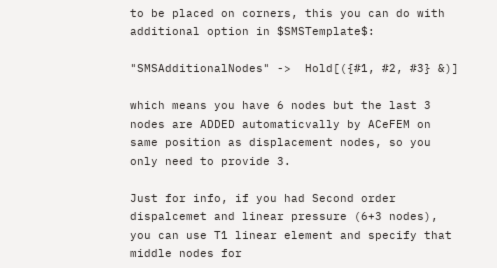to be placed on corners, this you can do with additional option in $SMSTemplate$:

"SMSAdditionalNodes" ->  Hold[({#1, #2, #3} &)]

which means you have 6 nodes but the last 3 nodes are ADDED automaticvally by ACeFEM on same position as displacement nodes, so you only need to provide 3.

Just for info, if you had Second order dispalcemet and linear pressure (6+3 nodes), you can use T1 linear element and specify that middle nodes for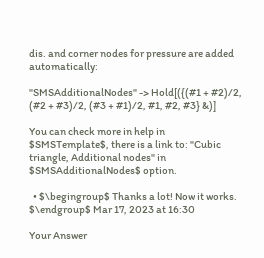dis. and corner nodes for pressure are added automatically:

"SMSAdditionalNodes" -> Hold[({(#1 + #2)/2, (#2 + #3)/2, (#3 + #1)/2, #1, #2, #3} &)]

You can check more in help in $SMSTemplate$, there is a link to: "Cubic triangle, Additional nodes" in $SMSAdditionalNodes$ option.

  • $\begingroup$ Thanks a lot! Now it works. $\endgroup$ Mar 17, 2023 at 16:30

Your Answer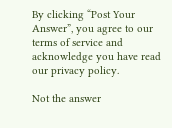By clicking “Post Your Answer”, you agree to our terms of service and acknowledge you have read our privacy policy.

Not the answer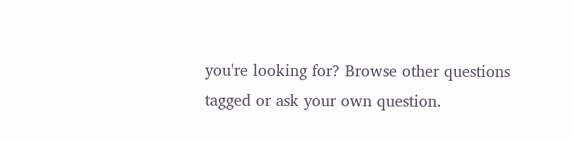you're looking for? Browse other questions tagged or ask your own question.